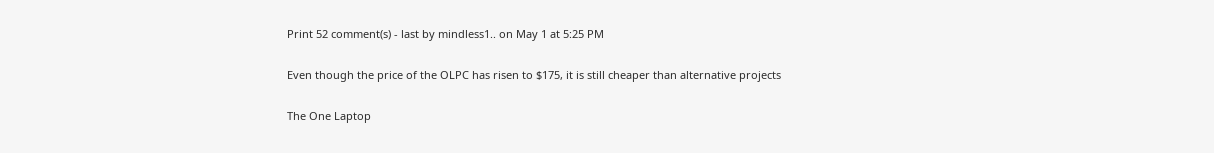Print 52 comment(s) - last by mindless1.. on May 1 at 5:25 PM

Even though the price of the OLPC has risen to $175, it is still cheaper than alternative projects

The One Laptop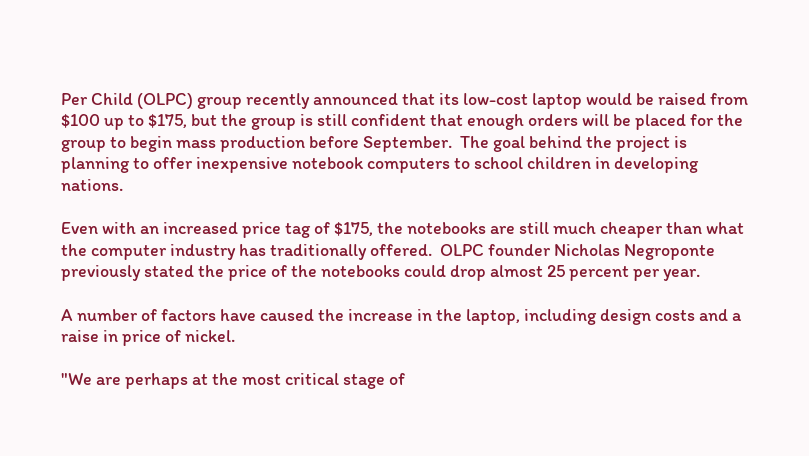Per Child (OLPC) group recently announced that its low-cost laptop would be raised from $100 up to $175, but the group is still confident that enough orders will be placed for the group to begin mass production before September.  The goal behind the project is planning to offer inexpensive notebook computers to school children in developing nations.

Even with an increased price tag of $175, the notebooks are still much cheaper than what the computer industry has traditionally offered.  OLPC founder Nicholas Negroponte previously stated the price of the notebooks could drop almost 25 percent per year.

A number of factors have caused the increase in the laptop, including design costs and a raise in price of nickel.

"We are perhaps at the most critical stage of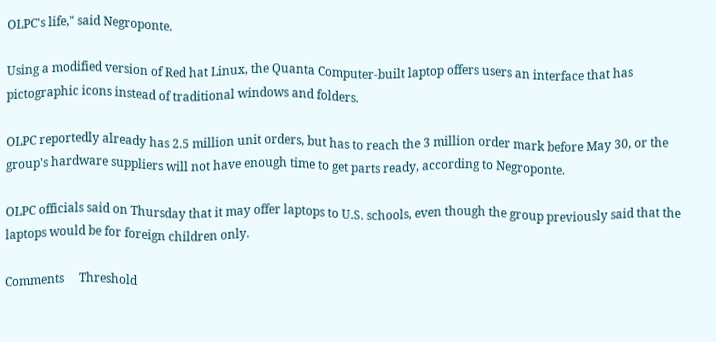OLPC's life," said Negroponte.

Using a modified version of Red hat Linux, the Quanta Computer-built laptop offers users an interface that has pictographic icons instead of traditional windows and folders.

OLPC reportedly already has 2.5 million unit orders, but has to reach the 3 million order mark before May 30, or the group's hardware suppliers will not have enough time to get parts ready, according to Negroponte.

OLPC officials said on Thursday that it may offer laptops to U.S. schools, even though the group previously said that the laptops would be for foreign children only.

Comments     Threshold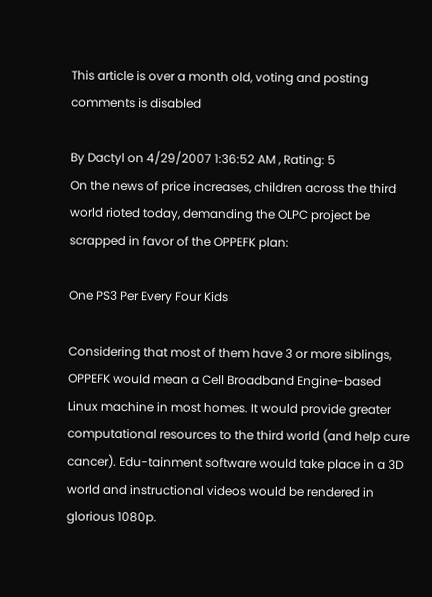This article is over a month old, voting and posting comments is disabled

By Dactyl on 4/29/2007 1:36:52 AM , Rating: 5
On the news of price increases, children across the third world rioted today, demanding the OLPC project be scrapped in favor of the OPPEFK plan:

One PS3 Per Every Four Kids

Considering that most of them have 3 or more siblings, OPPEFK would mean a Cell Broadband Engine-based Linux machine in most homes. It would provide greater computational resources to the third world (and help cure cancer). Edu-tainment software would take place in a 3D world and instructional videos would be rendered in glorious 1080p.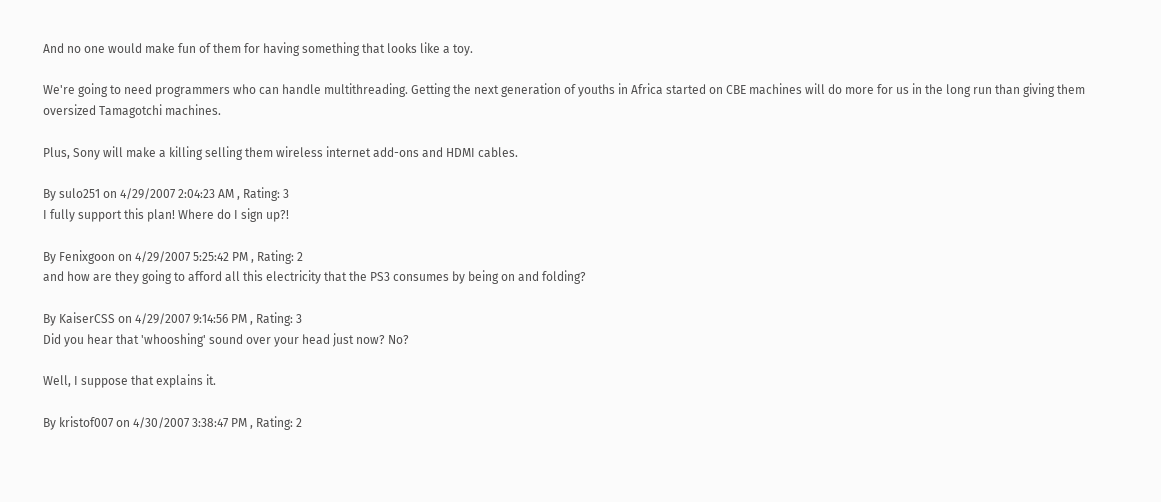And no one would make fun of them for having something that looks like a toy.

We're going to need programmers who can handle multithreading. Getting the next generation of youths in Africa started on CBE machines will do more for us in the long run than giving them oversized Tamagotchi machines.

Plus, Sony will make a killing selling them wireless internet add-ons and HDMI cables.

By sulo251 on 4/29/2007 2:04:23 AM , Rating: 3
I fully support this plan! Where do I sign up?!

By Fenixgoon on 4/29/2007 5:25:42 PM , Rating: 2
and how are they going to afford all this electricity that the PS3 consumes by being on and folding?

By KaiserCSS on 4/29/2007 9:14:56 PM , Rating: 3
Did you hear that 'whooshing' sound over your head just now? No?

Well, I suppose that explains it.

By kristof007 on 4/30/2007 3:38:47 PM , Rating: 2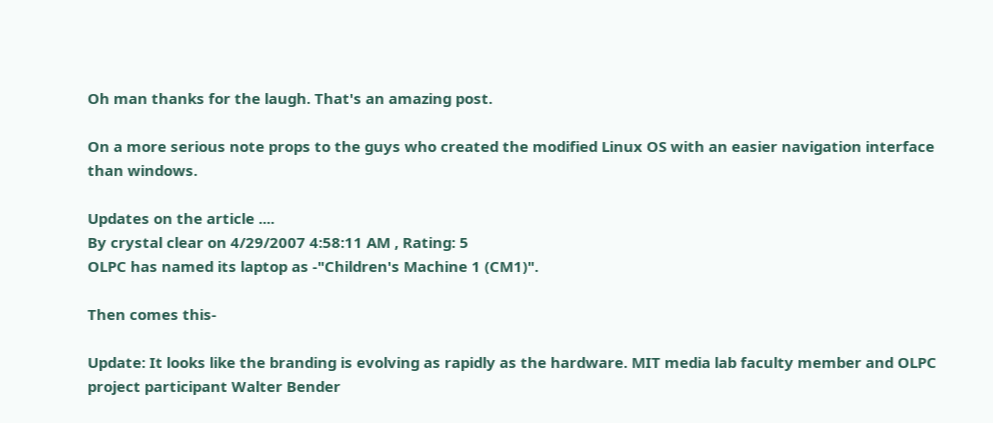Oh man thanks for the laugh. That's an amazing post.

On a more serious note props to the guys who created the modified Linux OS with an easier navigation interface than windows.

Updates on the article ....
By crystal clear on 4/29/2007 4:58:11 AM , Rating: 5
OLPC has named its laptop as -"Children's Machine 1 (CM1)".

Then comes this-

Update: It looks like the branding is evolving as rapidly as the hardware. MIT media lab faculty member and OLPC project participant Walter Bender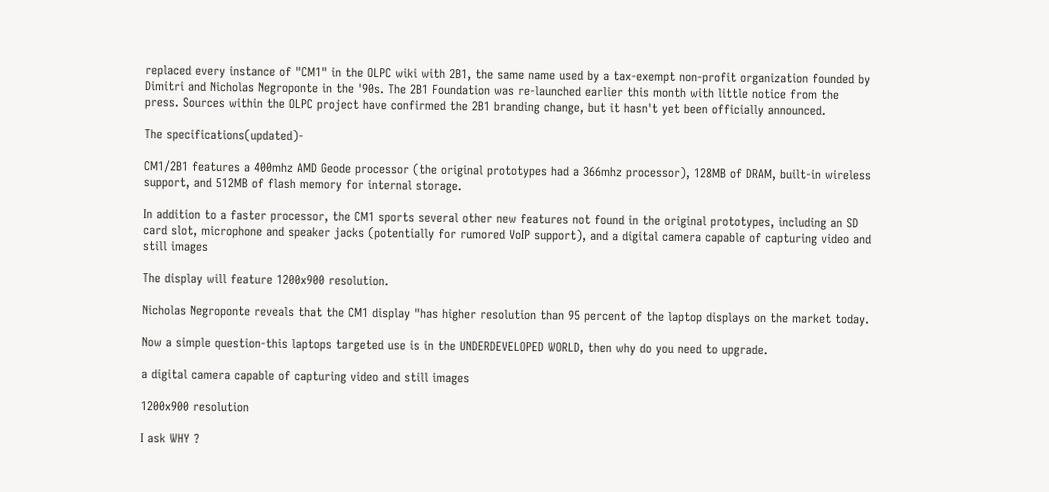replaced every instance of "CM1" in the OLPC wiki with 2B1, the same name used by a tax-exempt non-profit organization founded by Dimitri and Nicholas Negroponte in the '90s. The 2B1 Foundation was re-launched earlier this month with little notice from the press. Sources within the OLPC project have confirmed the 2B1 branding change, but it hasn't yet been officially announced.

The specifications(updated)-

CM1/2B1 features a 400mhz AMD Geode processor (the original prototypes had a 366mhz processor), 128MB of DRAM, built-in wireless support, and 512MB of flash memory for internal storage.

In addition to a faster processor, the CM1 sports several other new features not found in the original prototypes, including an SD card slot, microphone and speaker jacks (potentially for rumored VoIP support), and a digital camera capable of capturing video and still images

The display will feature 1200x900 resolution.

Nicholas Negroponte reveals that the CM1 display "has higher resolution than 95 percent of the laptop displays on the market today.

Now a simple question-this laptops targeted use is in the UNDERDEVELOPED WORLD, then why do you need to upgrade.

a digital camera capable of capturing video and still images

1200x900 resolution

I ask WHY ?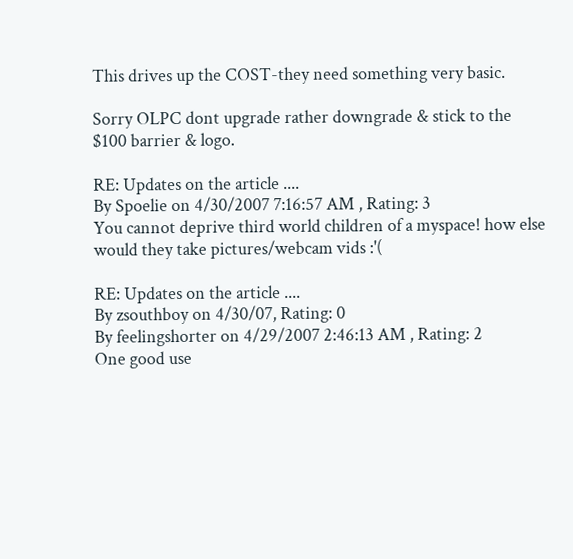This drives up the COST-they need something very basic.

Sorry OLPC dont upgrade rather downgrade & stick to the
$100 barrier & logo.

RE: Updates on the article ....
By Spoelie on 4/30/2007 7:16:57 AM , Rating: 3
You cannot deprive third world children of a myspace! how else would they take pictures/webcam vids :'(

RE: Updates on the article ....
By zsouthboy on 4/30/07, Rating: 0
By feelingshorter on 4/29/2007 2:46:13 AM , Rating: 2
One good use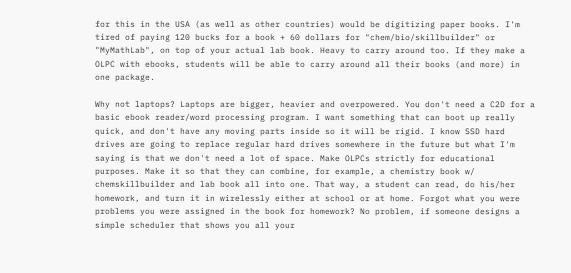for this in the USA (as well as other countries) would be digitizing paper books. I'm tired of paying 120 bucks for a book + 60 dollars for "chem/bio/skillbuilder" or "MyMathLab", on top of your actual lab book. Heavy to carry around too. If they make a OLPC with ebooks, students will be able to carry around all their books (and more) in one package.

Why not laptops? Laptops are bigger, heavier and overpowered. You don't need a C2D for a basic ebook reader/word processing program. I want something that can boot up really quick, and don't have any moving parts inside so it will be rigid. I know SSD hard drives are going to replace regular hard drives somewhere in the future but what I'm saying is that we don't need a lot of space. Make OLPCs strictly for educational purposes. Make it so that they can combine, for example, a chemistry book w/ chemskillbuilder and lab book all into one. That way, a student can read, do his/her homework, and turn it in wirelessly either at school or at home. Forgot what you were problems you were assigned in the book for homework? No problem, if someone designs a simple scheduler that shows you all your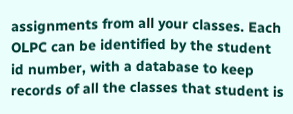assignments from all your classes. Each OLPC can be identified by the student id number, with a database to keep records of all the classes that student is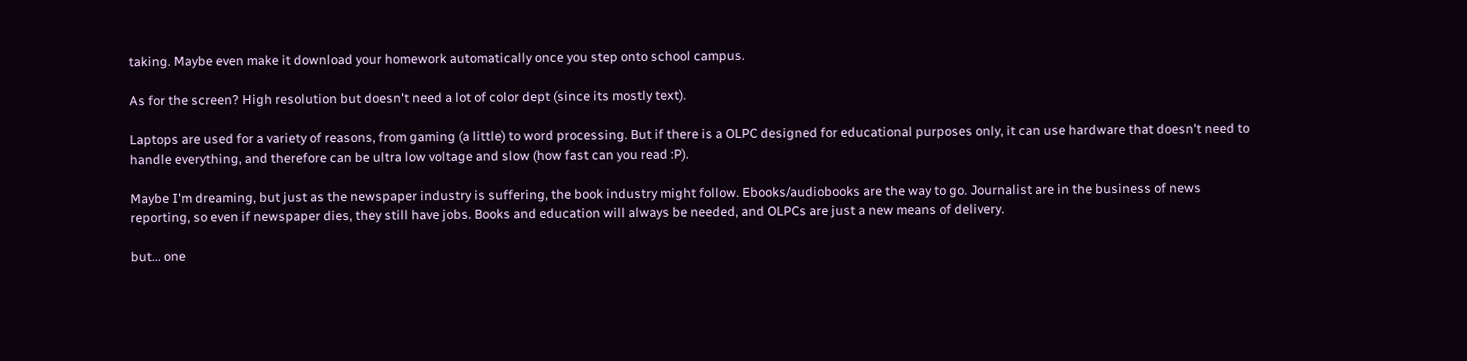taking. Maybe even make it download your homework automatically once you step onto school campus.

As for the screen? High resolution but doesn't need a lot of color dept (since its mostly text).

Laptops are used for a variety of reasons, from gaming (a little) to word processing. But if there is a OLPC designed for educational purposes only, it can use hardware that doesn't need to handle everything, and therefore can be ultra low voltage and slow (how fast can you read :P).

Maybe I'm dreaming, but just as the newspaper industry is suffering, the book industry might follow. Ebooks/audiobooks are the way to go. Journalist are in the business of news reporting, so even if newspaper dies, they still have jobs. Books and education will always be needed, and OLPCs are just a new means of delivery.

but... one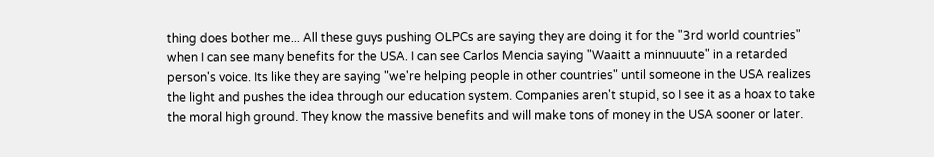thing does bother me... All these guys pushing OLPCs are saying they are doing it for the "3rd world countries" when I can see many benefits for the USA. I can see Carlos Mencia saying "Waaitt a minnuuute" in a retarded person's voice. Its like they are saying "we're helping people in other countries" until someone in the USA realizes the light and pushes the idea through our education system. Companies aren't stupid, so I see it as a hoax to take the moral high ground. They know the massive benefits and will make tons of money in the USA sooner or later.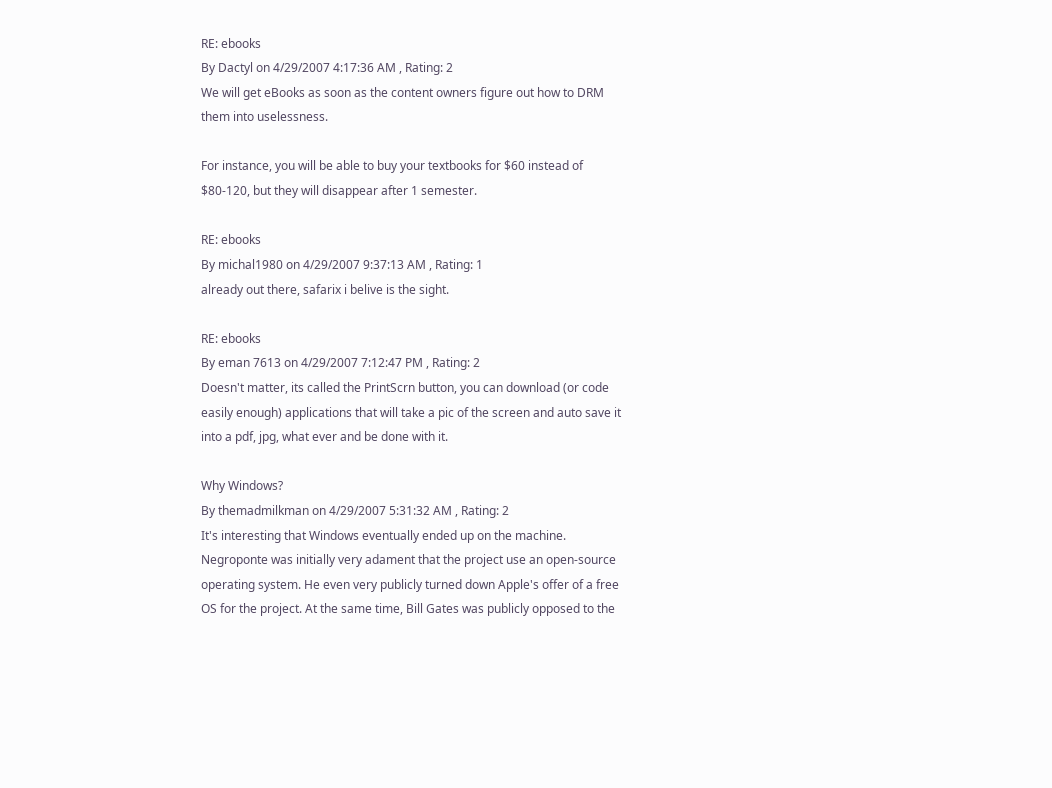RE: ebooks
By Dactyl on 4/29/2007 4:17:36 AM , Rating: 2
We will get eBooks as soon as the content owners figure out how to DRM them into uselessness.

For instance, you will be able to buy your textbooks for $60 instead of $80-120, but they will disappear after 1 semester.

RE: ebooks
By michal1980 on 4/29/2007 9:37:13 AM , Rating: 1
already out there, safarix i belive is the sight.

RE: ebooks
By eman 7613 on 4/29/2007 7:12:47 PM , Rating: 2
Doesn't matter, its called the PrintScrn button, you can download (or code easily enough) applications that will take a pic of the screen and auto save it into a pdf, jpg, what ever and be done with it.

Why Windows?
By themadmilkman on 4/29/2007 5:31:32 AM , Rating: 2
It's interesting that Windows eventually ended up on the machine. Negroponte was initially very adament that the project use an open-source operating system. He even very publicly turned down Apple's offer of a free OS for the project. At the same time, Bill Gates was publicly opposed to the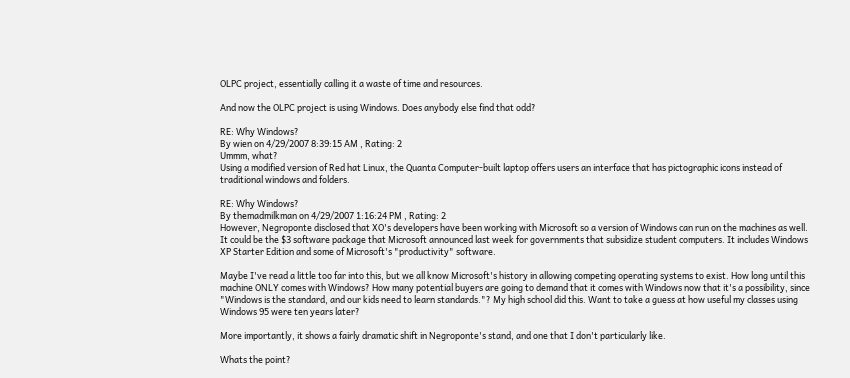OLPC project, essentially calling it a waste of time and resources.

And now the OLPC project is using Windows. Does anybody else find that odd?

RE: Why Windows?
By wien on 4/29/2007 8:39:15 AM , Rating: 2
Ummm, what?
Using a modified version of Red hat Linux, the Quanta Computer-built laptop offers users an interface that has pictographic icons instead of traditional windows and folders.

RE: Why Windows?
By themadmilkman on 4/29/2007 1:16:24 PM , Rating: 2
However, Negroponte disclosed that XO's developers have been working with Microsoft so a version of Windows can run on the machines as well. It could be the $3 software package that Microsoft announced last week for governments that subsidize student computers. It includes Windows XP Starter Edition and some of Microsoft's "productivity" software.

Maybe I've read a little too far into this, but we all know Microsoft's history in allowing competing operating systems to exist. How long until this machine ONLY comes with Windows? How many potential buyers are going to demand that it comes with Windows now that it's a possibility, since "Windows is the standard, and our kids need to learn standards."? My high school did this. Want to take a guess at how useful my classes using Windows 95 were ten years later?

More importantly, it shows a fairly dramatic shift in Negroponte's stand, and one that I don't particularly like.

Whats the point?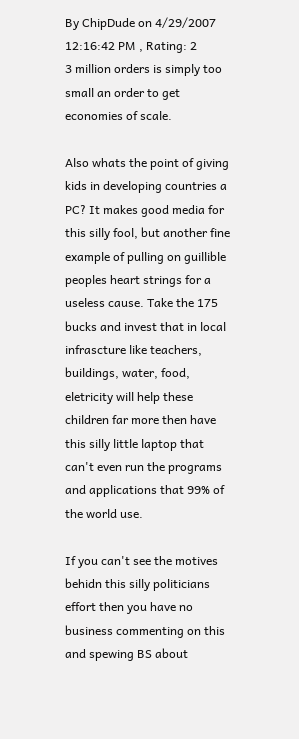By ChipDude on 4/29/2007 12:16:42 PM , Rating: 2
3 million orders is simply too small an order to get economies of scale.

Also whats the point of giving kids in developing countries a PC? It makes good media for this silly fool, but another fine example of pulling on guillible peoples heart strings for a useless cause. Take the 175 bucks and invest that in local infrascture like teachers, buildings, water, food, eletricity will help these children far more then have this silly little laptop that can't even run the programs and applications that 99% of the world use.

If you can't see the motives behidn this silly politicians effort then you have no business commenting on this and spewing BS about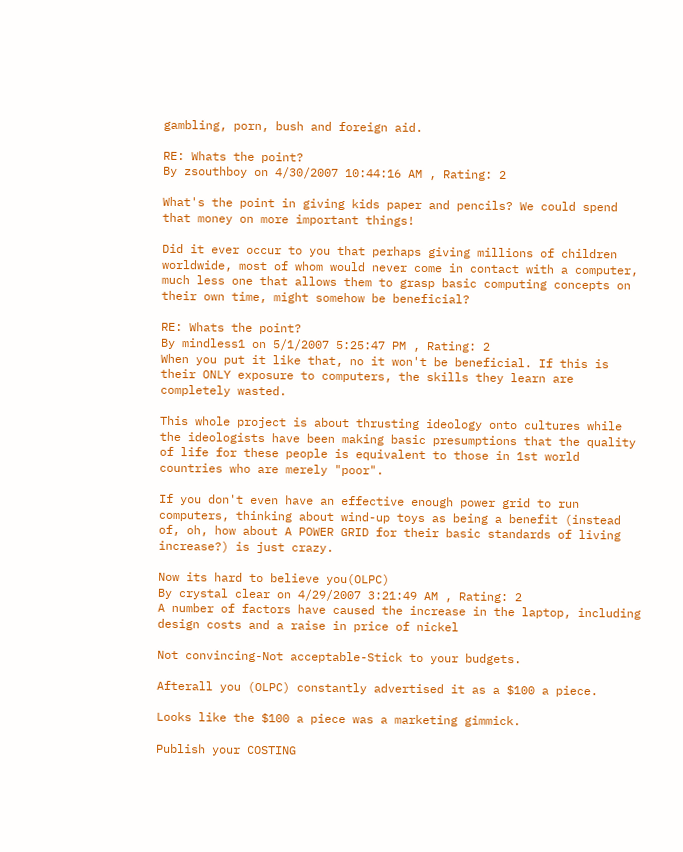gambling, porn, bush and foreign aid.

RE: Whats the point?
By zsouthboy on 4/30/2007 10:44:16 AM , Rating: 2

What's the point in giving kids paper and pencils? We could spend that money on more important things!

Did it ever occur to you that perhaps giving millions of children worldwide, most of whom would never come in contact with a computer, much less one that allows them to grasp basic computing concepts on their own time, might somehow be beneficial?

RE: Whats the point?
By mindless1 on 5/1/2007 5:25:47 PM , Rating: 2
When you put it like that, no it won't be beneficial. If this is their ONLY exposure to computers, the skills they learn are completely wasted.

This whole project is about thrusting ideology onto cultures while the ideologists have been making basic presumptions that the quality of life for these people is equivalent to those in 1st world countries who are merely "poor".

If you don't even have an effective enough power grid to run computers, thinking about wind-up toys as being a benefit (instead of, oh, how about A POWER GRID for their basic standards of living increase?) is just crazy.

Now its hard to believe you(OLPC)
By crystal clear on 4/29/2007 3:21:49 AM , Rating: 2
A number of factors have caused the increase in the laptop, including design costs and a raise in price of nickel

Not convincing-Not acceptable-Stick to your budgets.

Afterall you (OLPC) constantly advertised it as a $100 a piece.

Looks like the $100 a piece was a marketing gimmick.

Publish your COSTING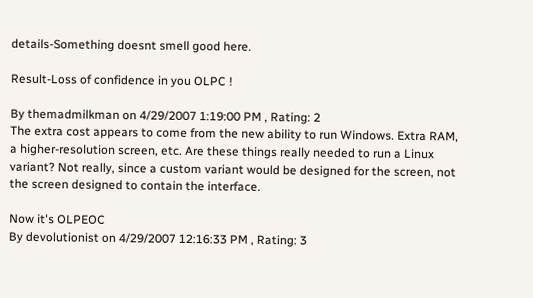details-Something doesnt smell good here.

Result-Loss of confidence in you OLPC !

By themadmilkman on 4/29/2007 1:19:00 PM , Rating: 2
The extra cost appears to come from the new ability to run Windows. Extra RAM, a higher-resolution screen, etc. Are these things really needed to run a Linux variant? Not really, since a custom variant would be designed for the screen, not the screen designed to contain the interface.

Now it's OLPEOC
By devolutionist on 4/29/2007 12:16:33 PM , Rating: 3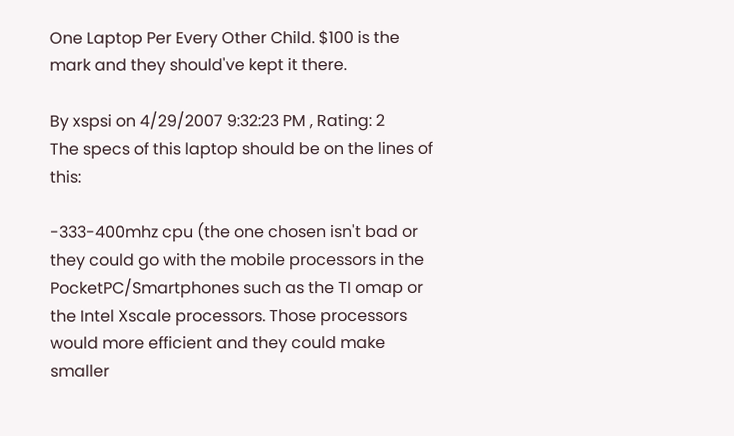One Laptop Per Every Other Child. $100 is the mark and they should've kept it there.

By xspsi on 4/29/2007 9:32:23 PM , Rating: 2
The specs of this laptop should be on the lines of this:

-333-400mhz cpu (the one chosen isn't bad or they could go with the mobile processors in the PocketPC/Smartphones such as the TI omap or the Intel Xscale processors. Those processors would more efficient and they could make smaller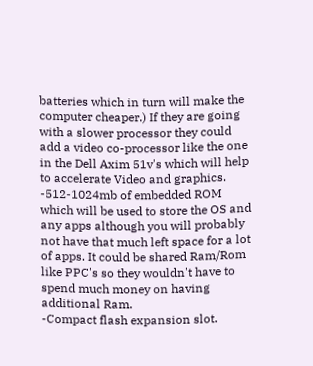batteries which in turn will make the computer cheaper.) If they are going with a slower processor they could add a video co-processor like the one in the Dell Axim 51v's which will help to accelerate Video and graphics.
-512-1024mb of embedded ROM which will be used to store the OS and any apps although you will probably not have that much left space for a lot of apps. It could be shared Ram/Rom like PPC's so they wouldn't have to spend much money on having additional Ram.
-Compact flash expansion slot.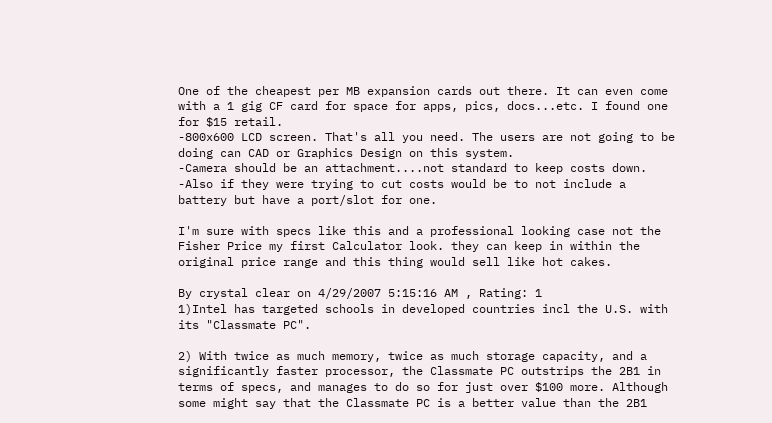One of the cheapest per MB expansion cards out there. It can even come with a 1 gig CF card for space for apps, pics, docs...etc. I found one for $15 retail.
-800x600 LCD screen. That's all you need. The users are not going to be doing can CAD or Graphics Design on this system.
-Camera should be an attachment....not standard to keep costs down.
-Also if they were trying to cut costs would be to not include a battery but have a port/slot for one.

I'm sure with specs like this and a professional looking case not the Fisher Price my first Calculator look. they can keep in within the original price range and this thing would sell like hot cakes.

By crystal clear on 4/29/2007 5:15:16 AM , Rating: 1
1)Intel has targeted schools in developed countries incl the U.S. with its "Classmate PC".

2) With twice as much memory, twice as much storage capacity, and a significantly faster processor, the Classmate PC outstrips the 2B1 in terms of specs, and manages to do so for just over $100 more. Although some might say that the Classmate PC is a better value than the 2B1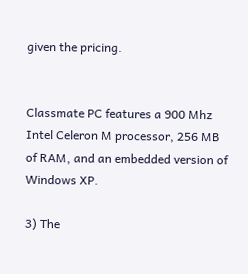given the pricing.


Classmate PC features a 900 Mhz Intel Celeron M processor, 256 MB of RAM, and an embedded version of Windows XP.

3) The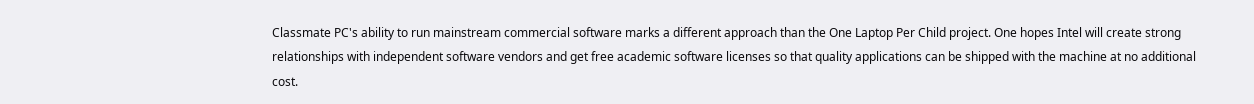Classmate PC's ability to run mainstream commercial software marks a different approach than the One Laptop Per Child project. One hopes Intel will create strong relationships with independent software vendors and get free academic software licenses so that quality applications can be shipped with the machine at no additional cost.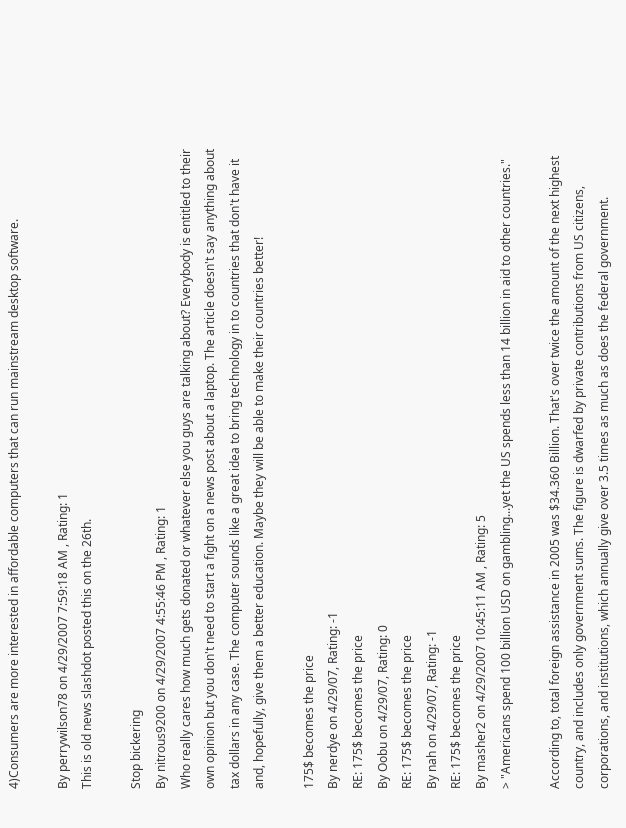4)Consumers are more interested in affordable computers that can run mainstream desktop software.

By perrywilson78 on 4/29/2007 7:59:18 AM , Rating: 1
This is old news slashdot posted this on the 26th.

Stop bickering
By nitrous9200 on 4/29/2007 4:55:46 PM , Rating: 1
Who really cares how much gets donated or whatever else you guys are talking about? Everybody is entitled to their own opinion but you don't need to start a fight on a news post about a laptop. The article doesn't say anything about tax dollars in any case. The computer sounds like a great idea to bring technology in to countries that don't have it and, hopefully, give them a better education. Maybe they will be able to make their countries better!

175$ becomes the price
By nerdye on 4/29/07, Rating: -1
RE: 175$ becomes the price
By Oobu on 4/29/07, Rating: 0
RE: 175$ becomes the price
By nah on 4/29/07, Rating: -1
RE: 175$ becomes the price
By masher2 on 4/29/2007 10:45:11 AM , Rating: 5
> "Americans spend 100 billion USD on gambling...yet the US spends less than 14 billion in aid to other countries."

According to, total foreign assistance in 2005 was $34.360 Billion. That's over twice the amount of the next highest country, and includes only government sums. The figure is dwarfed by private contributions from US citizens, corporations, and institutions, which annually give over 3.5 times as much as does the federal government.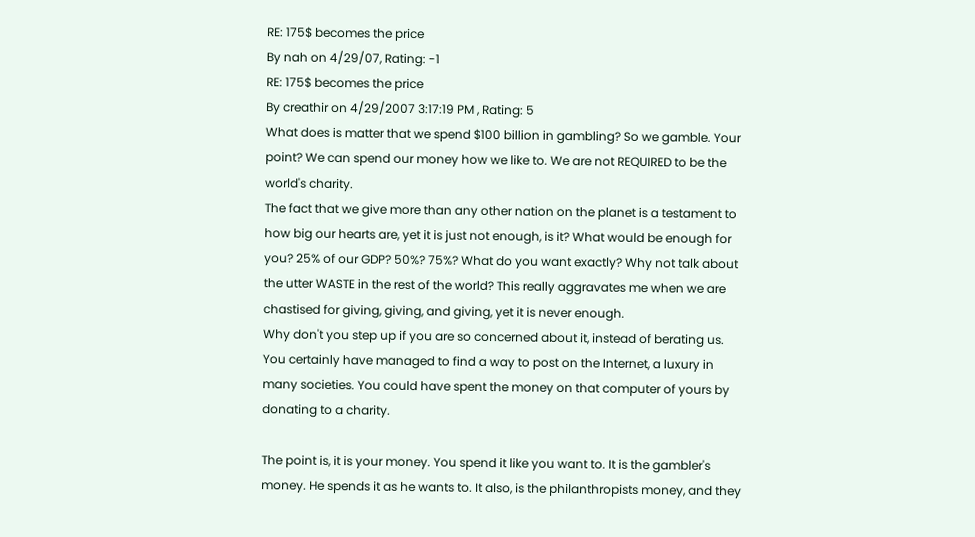RE: 175$ becomes the price
By nah on 4/29/07, Rating: -1
RE: 175$ becomes the price
By creathir on 4/29/2007 3:17:19 PM , Rating: 5
What does is matter that we spend $100 billion in gambling? So we gamble. Your point? We can spend our money how we like to. We are not REQUIRED to be the world's charity.
The fact that we give more than any other nation on the planet is a testament to how big our hearts are, yet it is just not enough, is it? What would be enough for you? 25% of our GDP? 50%? 75%? What do you want exactly? Why not talk about the utter WASTE in the rest of the world? This really aggravates me when we are chastised for giving, giving, and giving, yet it is never enough.
Why don't you step up if you are so concerned about it, instead of berating us. You certainly have managed to find a way to post on the Internet, a luxury in many societies. You could have spent the money on that computer of yours by donating to a charity.

The point is, it is your money. You spend it like you want to. It is the gambler's money. He spends it as he wants to. It also, is the philanthropists money, and they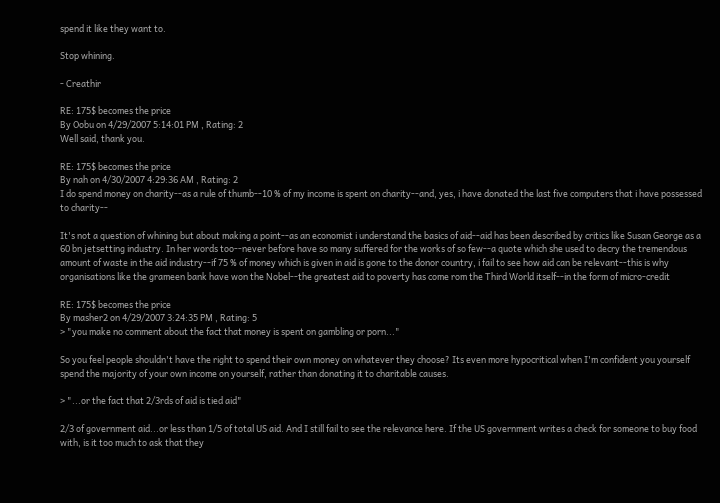spend it like they want to.

Stop whining.

- Creathir

RE: 175$ becomes the price
By Oobu on 4/29/2007 5:14:01 PM , Rating: 2
Well said, thank you.

RE: 175$ becomes the price
By nah on 4/30/2007 4:29:36 AM , Rating: 2
I do spend money on charity--as a rule of thumb--10 % of my income is spent on charity--and, yes, i have donated the last five computers that i have possessed to charity--

It's not a question of whining but about making a point--as an economist i understand the basics of aid--aid has been described by critics like Susan George as a 60 bn jetsetting industry. In her words too--never before have so many suffered for the works of so few--a quote which she used to decry the tremendous amount of waste in the aid industry--if 75 % of money which is given in aid is gone to the donor country, i fail to see how aid can be relevant--this is why organisations like the grameen bank have won the Nobel--the greatest aid to poverty has come rom the Third World itself--in the form of micro-credit

RE: 175$ becomes the price
By masher2 on 4/29/2007 3:24:35 PM , Rating: 5
> "you make no comment about the fact that money is spent on gambling or porn..."

So you feel people shouldn't have the right to spend their own money on whatever they choose? Its even more hypocritical when I'm confident you yourself spend the majority of your own income on yourself, rather than donating it to charitable causes.

> "...or the fact that 2/3rds of aid is tied aid"

2/3 of government aid...or less than 1/5 of total US aid. And I still fail to see the relevance here. If the US government writes a check for someone to buy food with, is it too much to ask that they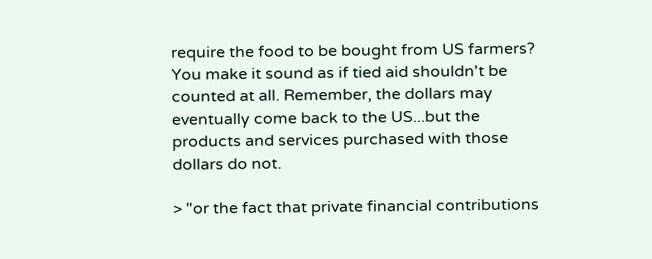require the food to be bought from US farmers? You make it sound as if tied aid shouldn't be counted at all. Remember, the dollars may eventually come back to the US...but the products and services purchased with those dollars do not.

> "or the fact that private financial contributions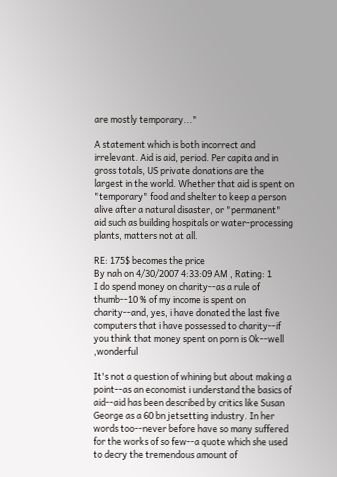are mostly temporary..."

A statement which is both incorrect and irrelevant. Aid is aid, period. Per capita and in gross totals, US private donations are the largest in the world. Whether that aid is spent on "temporary" food and shelter to keep a person alive after a natural disaster, or "permanent" aid such as building hospitals or water-processing plants, matters not at all.

RE: 175$ becomes the price
By nah on 4/30/2007 4:33:09 AM , Rating: 1
I do spend money on charity--as a rule of thumb--10 % of my income is spent on charity--and, yes, i have donated the last five computers that i have possessed to charity--if you think that money spent on porn is Ok--well ,wonderful

It's not a question of whining but about making a point--as an economist i understand the basics of aid--aid has been described by critics like Susan George as a 60 bn jetsetting industry. In her words too--never before have so many suffered for the works of so few--a quote which she used to decry the tremendous amount of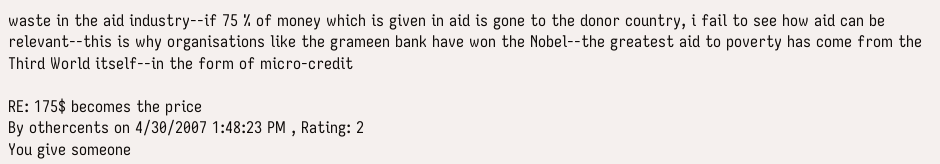waste in the aid industry--if 75 % of money which is given in aid is gone to the donor country, i fail to see how aid can be relevant--this is why organisations like the grameen bank have won the Nobel--the greatest aid to poverty has come from the Third World itself--in the form of micro-credit

RE: 175$ becomes the price
By othercents on 4/30/2007 1:48:23 PM , Rating: 2
You give someone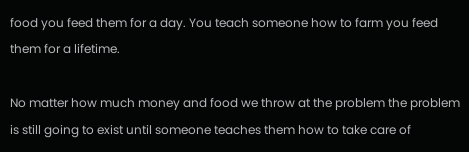food you feed them for a day. You teach someone how to farm you feed them for a lifetime.

No matter how much money and food we throw at the problem the problem is still going to exist until someone teaches them how to take care of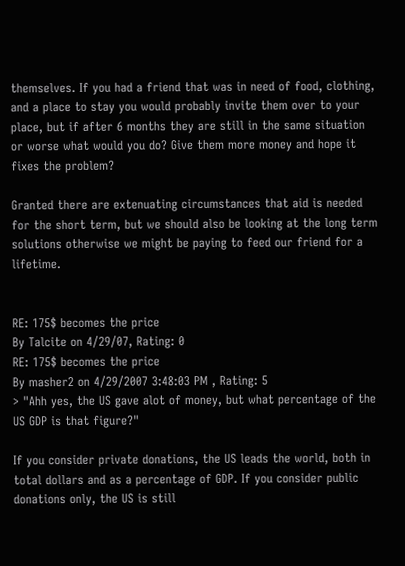themselves. If you had a friend that was in need of food, clothing, and a place to stay you would probably invite them over to your place, but if after 6 months they are still in the same situation or worse what would you do? Give them more money and hope it fixes the problem?

Granted there are extenuating circumstances that aid is needed for the short term, but we should also be looking at the long term solutions otherwise we might be paying to feed our friend for a lifetime.


RE: 175$ becomes the price
By Talcite on 4/29/07, Rating: 0
RE: 175$ becomes the price
By masher2 on 4/29/2007 3:48:03 PM , Rating: 5
> "Ahh yes, the US gave alot of money, but what percentage of the US GDP is that figure?"

If you consider private donations, the US leads the world, both in total dollars and as a percentage of GDP. If you consider public donations only, the US is still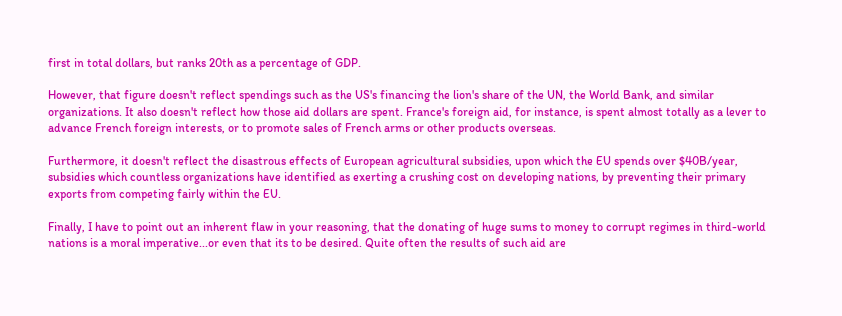first in total dollars, but ranks 20th as a percentage of GDP.

However, that figure doesn't reflect spendings such as the US's financing the lion's share of the UN, the World Bank, and similar organizations. It also doesn't reflect how those aid dollars are spent. France's foreign aid, for instance, is spent almost totally as a lever to advance French foreign interests, or to promote sales of French arms or other products overseas.

Furthermore, it doesn't reflect the disastrous effects of European agricultural subsidies, upon which the EU spends over $40B/year, subsidies which countless organizations have identified as exerting a crushing cost on developing nations, by preventing their primary exports from competing fairly within the EU.

Finally, I have to point out an inherent flaw in your reasoning, that the donating of huge sums to money to corrupt regimes in third-world nations is a moral imperative...or even that its to be desired. Quite often the results of such aid are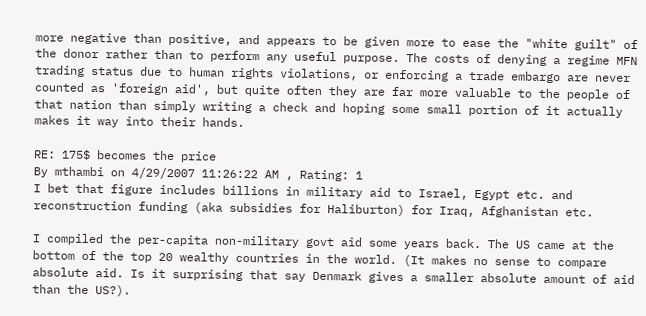more negative than positive, and appears to be given more to ease the "white guilt" of the donor rather than to perform any useful purpose. The costs of denying a regime MFN trading status due to human rights violations, or enforcing a trade embargo are never counted as 'foreign aid', but quite often they are far more valuable to the people of that nation than simply writing a check and hoping some small portion of it actually makes it way into their hands.

RE: 175$ becomes the price
By mthambi on 4/29/2007 11:26:22 AM , Rating: 1
I bet that figure includes billions in military aid to Israel, Egypt etc. and reconstruction funding (aka subsidies for Haliburton) for Iraq, Afghanistan etc.

I compiled the per-capita non-military govt aid some years back. The US came at the bottom of the top 20 wealthy countries in the world. (It makes no sense to compare absolute aid. Is it surprising that say Denmark gives a smaller absolute amount of aid than the US?).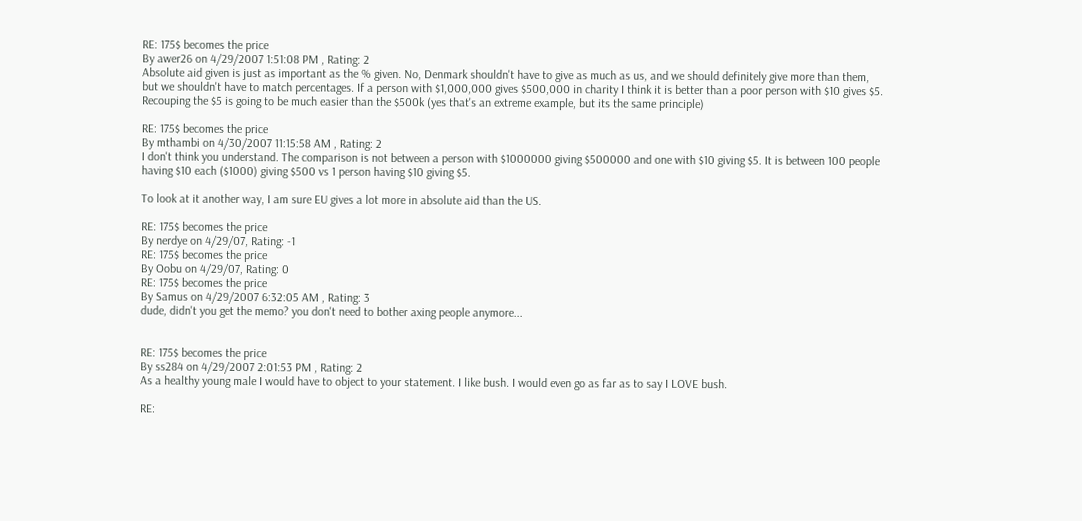RE: 175$ becomes the price
By awer26 on 4/29/2007 1:51:08 PM , Rating: 2
Absolute aid given is just as important as the % given. No, Denmark shouldn't have to give as much as us, and we should definitely give more than them, but we shouldn't have to match percentages. If a person with $1,000,000 gives $500,000 in charity I think it is better than a poor person with $10 gives $5. Recouping the $5 is going to be much easier than the $500k (yes that's an extreme example, but its the same principle)

RE: 175$ becomes the price
By mthambi on 4/30/2007 11:15:58 AM , Rating: 2
I don't think you understand. The comparison is not between a person with $1000000 giving $500000 and one with $10 giving $5. It is between 100 people having $10 each ($1000) giving $500 vs 1 person having $10 giving $5.

To look at it another way, I am sure EU gives a lot more in absolute aid than the US.

RE: 175$ becomes the price
By nerdye on 4/29/07, Rating: -1
RE: 175$ becomes the price
By Oobu on 4/29/07, Rating: 0
RE: 175$ becomes the price
By Samus on 4/29/2007 6:32:05 AM , Rating: 3
dude, didn't you get the memo? you don't need to bother axing people anymore...


RE: 175$ becomes the price
By ss284 on 4/29/2007 2:01:53 PM , Rating: 2
As a healthy young male I would have to object to your statement. I like bush. I would even go as far as to say I LOVE bush.

RE: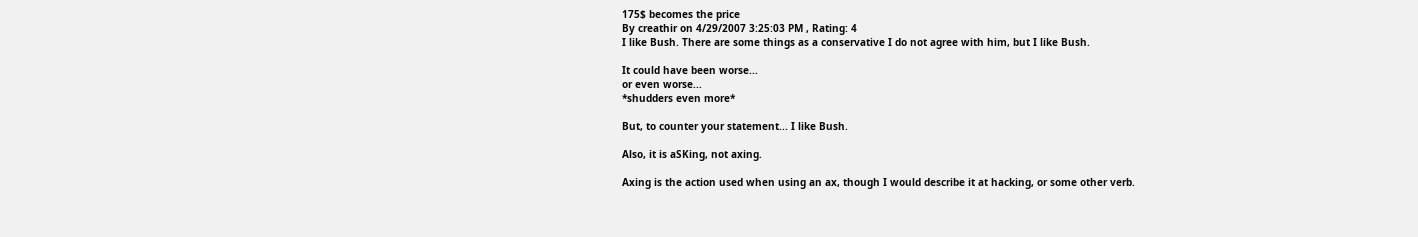175$ becomes the price
By creathir on 4/29/2007 3:25:03 PM , Rating: 4
I like Bush. There are some things as a conservative I do not agree with him, but I like Bush.

It could have been worse...
or even worse...
*shudders even more*

But, to counter your statement... I like Bush.

Also, it is aSKing, not axing.

Axing is the action used when using an ax, though I would describe it at hacking, or some other verb.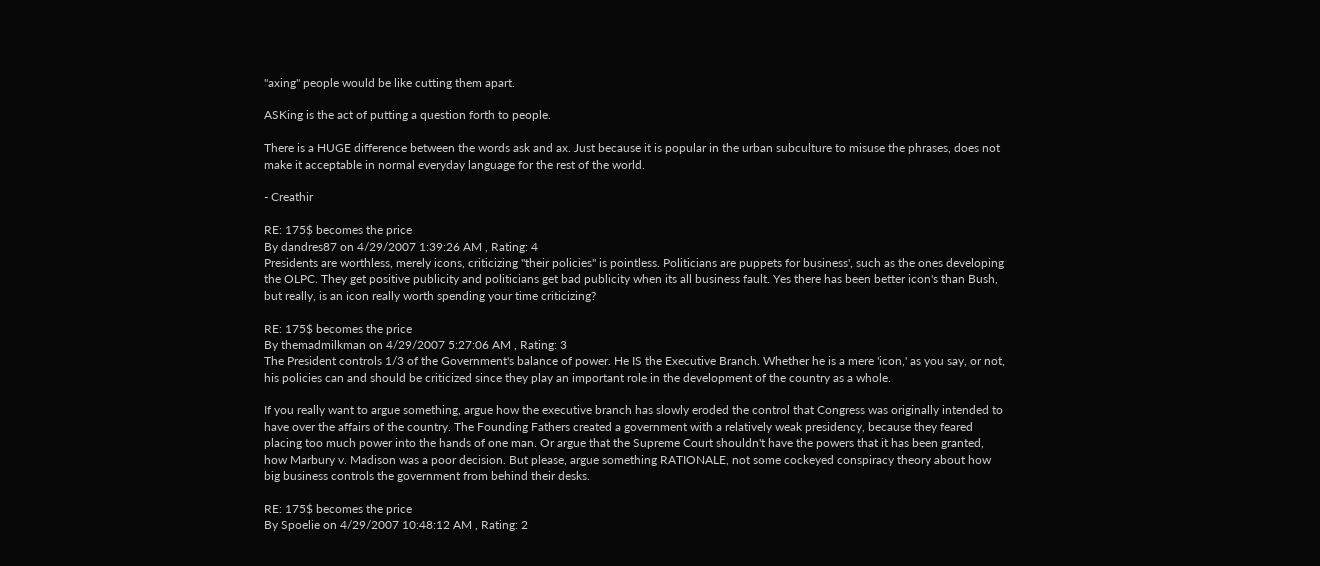"axing" people would be like cutting them apart.

ASKing is the act of putting a question forth to people.

There is a HUGE difference between the words ask and ax. Just because it is popular in the urban subculture to misuse the phrases, does not make it acceptable in normal everyday language for the rest of the world.

- Creathir

RE: 175$ becomes the price
By dandres87 on 4/29/2007 1:39:26 AM , Rating: 4
Presidents are worthless, merely icons, criticizing "their policies" is pointless. Politicians are puppets for business', such as the ones developing the OLPC. They get positive publicity and politicians get bad publicity when its all business fault. Yes there has been better icon's than Bush, but really, is an icon really worth spending your time criticizing?

RE: 175$ becomes the price
By themadmilkman on 4/29/2007 5:27:06 AM , Rating: 3
The President controls 1/3 of the Government's balance of power. He IS the Executive Branch. Whether he is a mere 'icon,' as you say, or not, his policies can and should be criticized since they play an important role in the development of the country as a whole.

If you really want to argue something, argue how the executive branch has slowly eroded the control that Congress was originally intended to have over the affairs of the country. The Founding Fathers created a government with a relatively weak presidency, because they feared placing too much power into the hands of one man. Or argue that the Supreme Court shouldn't have the powers that it has been granted, how Marbury v. Madison was a poor decision. But please, argue something RATIONALE, not some cockeyed conspiracy theory about how big business controls the government from behind their desks.

RE: 175$ becomes the price
By Spoelie on 4/29/2007 10:48:12 AM , Rating: 2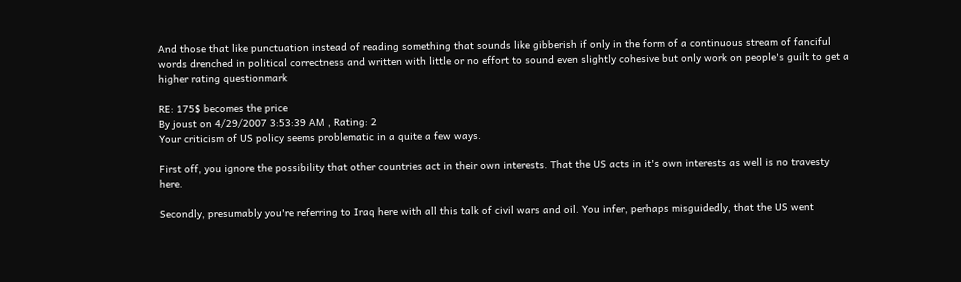And those that like punctuation instead of reading something that sounds like gibberish if only in the form of a continuous stream of fanciful words drenched in political correctness and written with little or no effort to sound even slightly cohesive but only work on people's guilt to get a higher rating questionmark

RE: 175$ becomes the price
By joust on 4/29/2007 3:53:39 AM , Rating: 2
Your criticism of US policy seems problematic in a quite a few ways.

First off, you ignore the possibility that other countries act in their own interests. That the US acts in it's own interests as well is no travesty here.

Secondly, presumably you're referring to Iraq here with all this talk of civil wars and oil. You infer, perhaps misguidedly, that the US went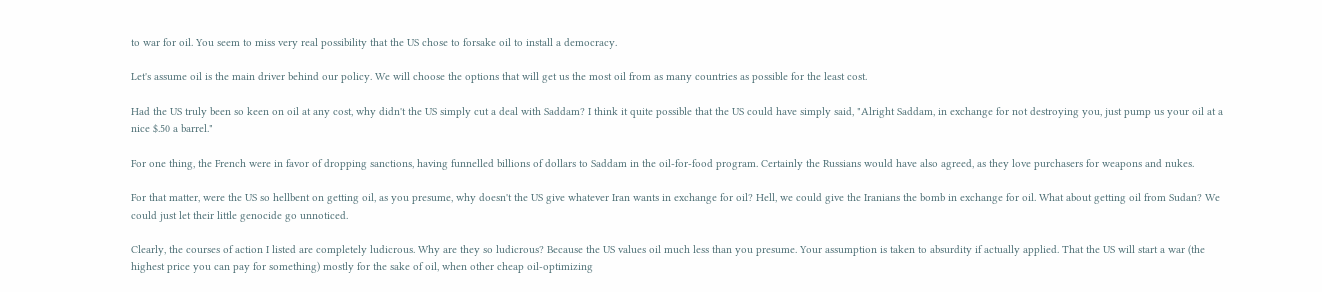to war for oil. You seem to miss very real possibility that the US chose to forsake oil to install a democracy.

Let's assume oil is the main driver behind our policy. We will choose the options that will get us the most oil from as many countries as possible for the least cost.

Had the US truly been so keen on oil at any cost, why didn't the US simply cut a deal with Saddam? I think it quite possible that the US could have simply said, "Alright Saddam, in exchange for not destroying you, just pump us your oil at a nice $.50 a barrel."

For one thing, the French were in favor of dropping sanctions, having funnelled billions of dollars to Saddam in the oil-for-food program. Certainly the Russians would have also agreed, as they love purchasers for weapons and nukes.

For that matter, were the US so hellbent on getting oil, as you presume, why doesn't the US give whatever Iran wants in exchange for oil? Hell, we could give the Iranians the bomb in exchange for oil. What about getting oil from Sudan? We could just let their little genocide go unnoticed.

Clearly, the courses of action I listed are completely ludicrous. Why are they so ludicrous? Because the US values oil much less than you presume. Your assumption is taken to absurdity if actually applied. That the US will start a war (the highest price you can pay for something) mostly for the sake of oil, when other cheap oil-optimizing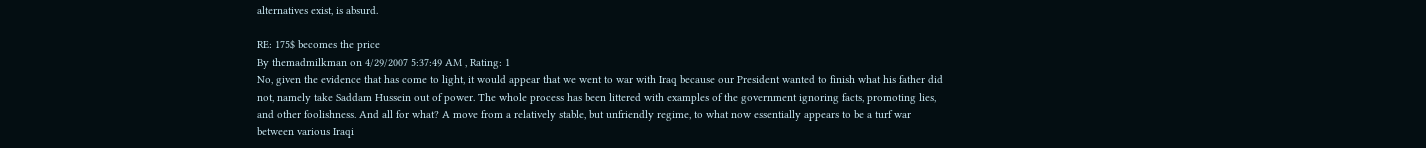alternatives exist, is absurd.

RE: 175$ becomes the price
By themadmilkman on 4/29/2007 5:37:49 AM , Rating: 1
No, given the evidence that has come to light, it would appear that we went to war with Iraq because our President wanted to finish what his father did not, namely take Saddam Hussein out of power. The whole process has been littered with examples of the government ignoring facts, promoting lies, and other foolishness. And all for what? A move from a relatively stable, but unfriendly regime, to what now essentially appears to be a turf war between various Iraqi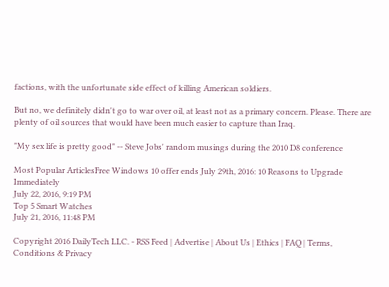factions, with the unfortunate side effect of killing American soldiers.

But no, we definitely didn't go to war over oil, at least not as a primary concern. Please. There are plenty of oil sources that would have been much easier to capture than Iraq.

"My sex life is pretty good" -- Steve Jobs' random musings during the 2010 D8 conference

Most Popular ArticlesFree Windows 10 offer ends July 29th, 2016: 10 Reasons to Upgrade Immediately
July 22, 2016, 9:19 PM
Top 5 Smart Watches
July 21, 2016, 11:48 PM

Copyright 2016 DailyTech LLC. - RSS Feed | Advertise | About Us | Ethics | FAQ | Terms, Conditions & Privacy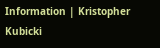Information | Kristopher Kubicki